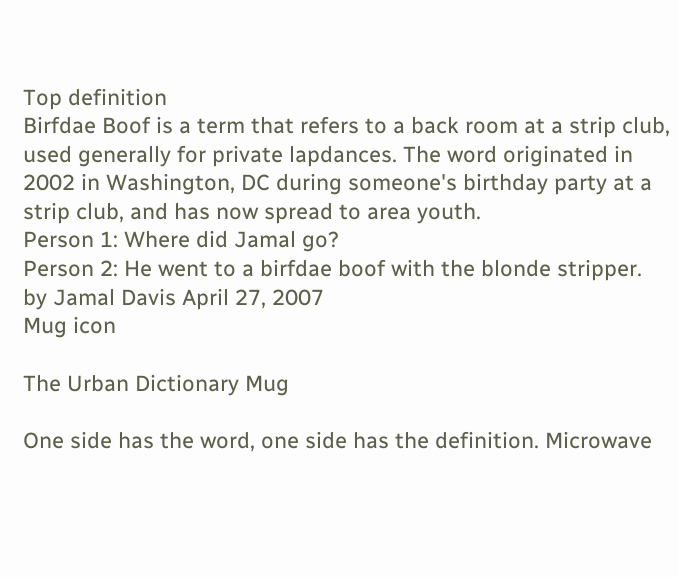Top definition
Birfdae Boof is a term that refers to a back room at a strip club, used generally for private lapdances. The word originated in 2002 in Washington, DC during someone's birthday party at a strip club, and has now spread to area youth.
Person 1: Where did Jamal go?
Person 2: He went to a birfdae boof with the blonde stripper.
by Jamal Davis April 27, 2007
Mug icon

The Urban Dictionary Mug

One side has the word, one side has the definition. Microwave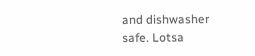and dishwasher safe. Lotsa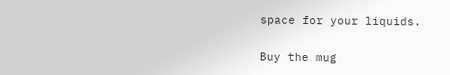space for your liquids.

Buy the mug